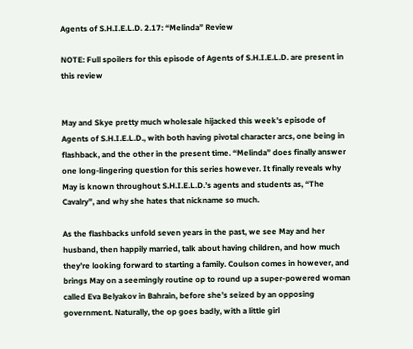Agents of S.H.I.E.L.D. 2.17: “Melinda” Review

NOTE: Full spoilers for this episode of Agents of S.H.I.E.L.D. are present in this review


May and Skye pretty much wholesale hijacked this week’s episode of Agents of S.H.I.E.L.D., with both having pivotal character arcs, one being in flashback, and the other in the present time. “Melinda” does finally answer one long-lingering question for this series however. It finally reveals why May is known throughout S.H.I.E.L.D.’s agents and students as, “The Cavalry”, and why she hates that nickname so much.

As the flashbacks unfold seven years in the past, we see May and her husband, then happily married, talk about having children, and how much they’re looking forward to starting a family. Coulson comes in however, and brings May on a seemingly routine op to round up a super-powered woman called Eva Belyakov in Bahrain, before she’s seized by an opposing government. Naturally, the op goes badly, with a little girl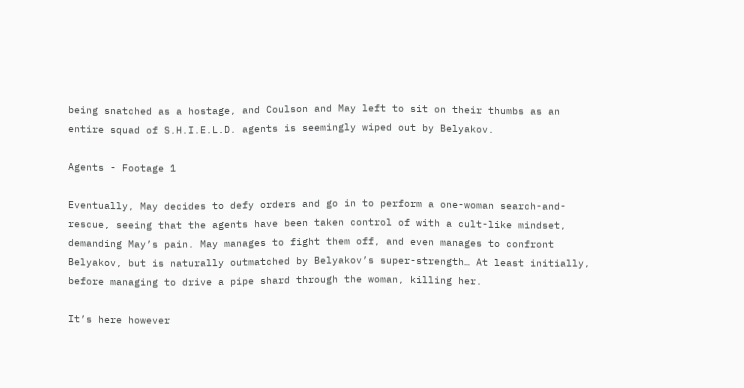being snatched as a hostage, and Coulson and May left to sit on their thumbs as an entire squad of S.H.I.E.L.D. agents is seemingly wiped out by Belyakov.

Agents - Footage 1

Eventually, May decides to defy orders and go in to perform a one-woman search-and-rescue, seeing that the agents have been taken control of with a cult-like mindset, demanding May’s pain. May manages to fight them off, and even manages to confront Belyakov, but is naturally outmatched by Belyakov’s super-strength… At least initially, before managing to drive a pipe shard through the woman, killing her.

It’s here however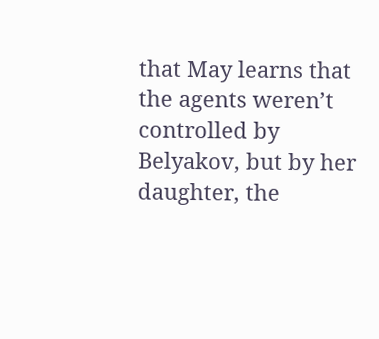that May learns that the agents weren’t controlled by Belyakov, but by her daughter, the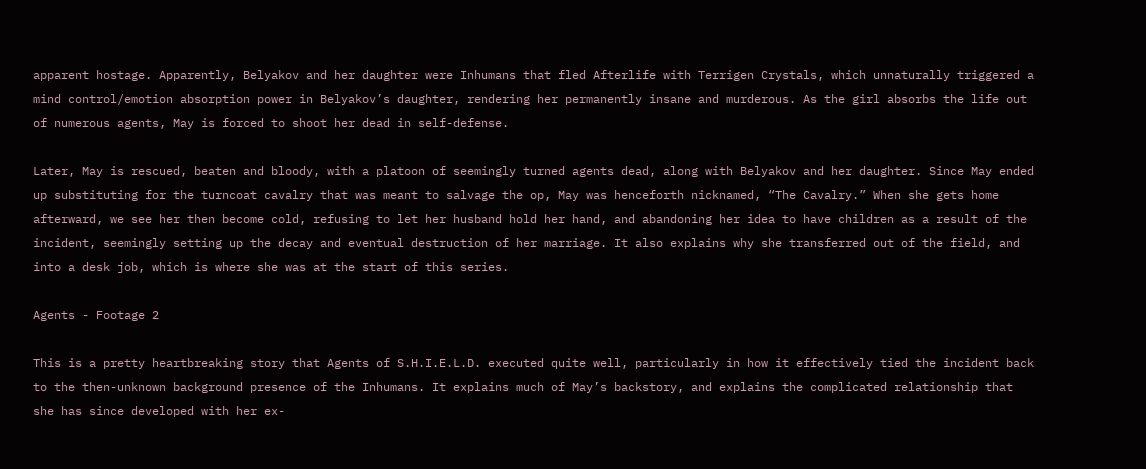apparent hostage. Apparently, Belyakov and her daughter were Inhumans that fled Afterlife with Terrigen Crystals, which unnaturally triggered a mind control/emotion absorption power in Belyakov’s daughter, rendering her permanently insane and murderous. As the girl absorbs the life out of numerous agents, May is forced to shoot her dead in self-defense.

Later, May is rescued, beaten and bloody, with a platoon of seemingly turned agents dead, along with Belyakov and her daughter. Since May ended up substituting for the turncoat cavalry that was meant to salvage the op, May was henceforth nicknamed, “The Cavalry.” When she gets home afterward, we see her then become cold, refusing to let her husband hold her hand, and abandoning her idea to have children as a result of the incident, seemingly setting up the decay and eventual destruction of her marriage. It also explains why she transferred out of the field, and into a desk job, which is where she was at the start of this series.

Agents - Footage 2

This is a pretty heartbreaking story that Agents of S.H.I.E.L.D. executed quite well, particularly in how it effectively tied the incident back to the then-unknown background presence of the Inhumans. It explains much of May’s backstory, and explains the complicated relationship that she has since developed with her ex-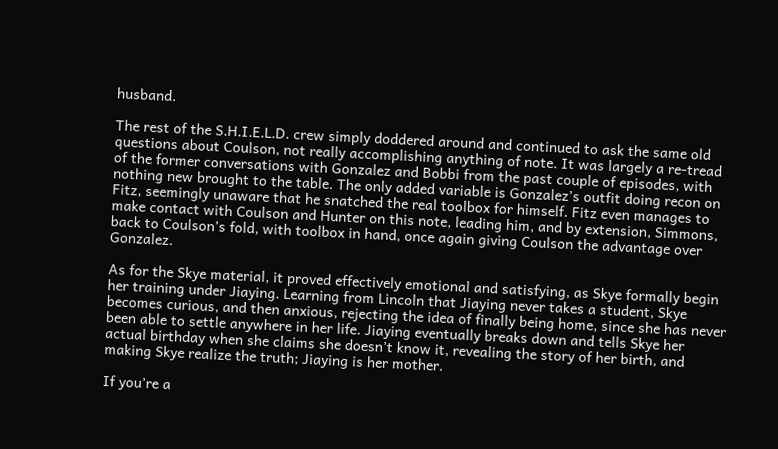husband.

The rest of the S.H.I.E.L.D. crew simply doddered around and continued to ask the same old questions about Coulson, not really accomplishing anything of note. It was largely a re-tread of the former conversations with Gonzalez and Bobbi from the past couple of episodes, with nothing new brought to the table. The only added variable is Gonzalez’s outfit doing recon on Fitz, seemingly unaware that he snatched the real toolbox for himself. Fitz even manages to make contact with Coulson and Hunter on this note, leading him, and by extension, Simmons, back to Coulson’s fold, with toolbox in hand, once again giving Coulson the advantage over Gonzalez.

As for the Skye material, it proved effectively emotional and satisfying, as Skye formally begin her training under Jiaying. Learning from Lincoln that Jiaying never takes a student, Skye becomes curious, and then anxious, rejecting the idea of finally being home, since she has never been able to settle anywhere in her life. Jiaying eventually breaks down and tells Skye her actual birthday when she claims she doesn’t know it, revealing the story of her birth, and making Skye realize the truth; Jiaying is her mother.

If you’re a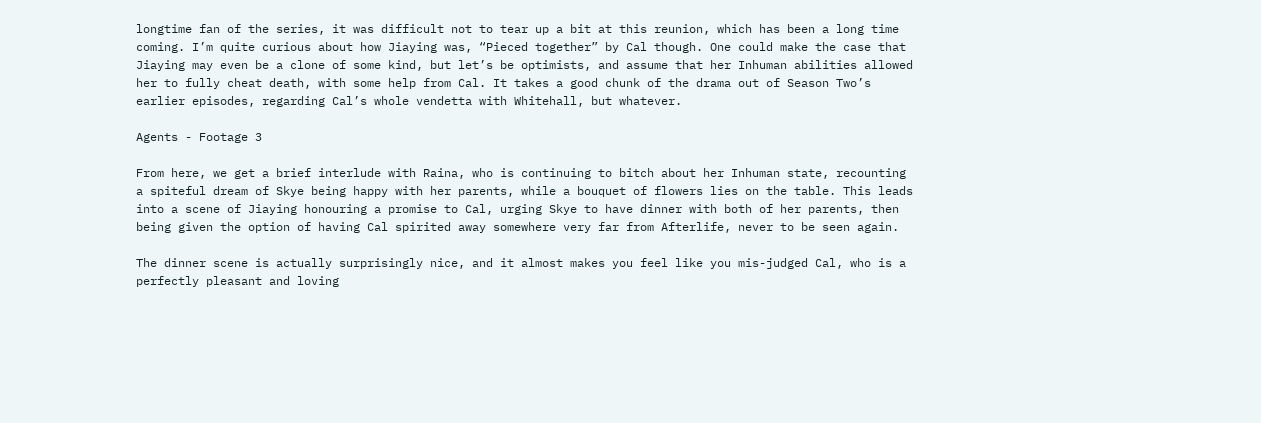longtime fan of the series, it was difficult not to tear up a bit at this reunion, which has been a long time coming. I’m quite curious about how Jiaying was, “Pieced together” by Cal though. One could make the case that Jiaying may even be a clone of some kind, but let’s be optimists, and assume that her Inhuman abilities allowed her to fully cheat death, with some help from Cal. It takes a good chunk of the drama out of Season Two’s earlier episodes, regarding Cal’s whole vendetta with Whitehall, but whatever.

Agents - Footage 3

From here, we get a brief interlude with Raina, who is continuing to bitch about her Inhuman state, recounting a spiteful dream of Skye being happy with her parents, while a bouquet of flowers lies on the table. This leads into a scene of Jiaying honouring a promise to Cal, urging Skye to have dinner with both of her parents, then being given the option of having Cal spirited away somewhere very far from Afterlife, never to be seen again.

The dinner scene is actually surprisingly nice, and it almost makes you feel like you mis-judged Cal, who is a perfectly pleasant and loving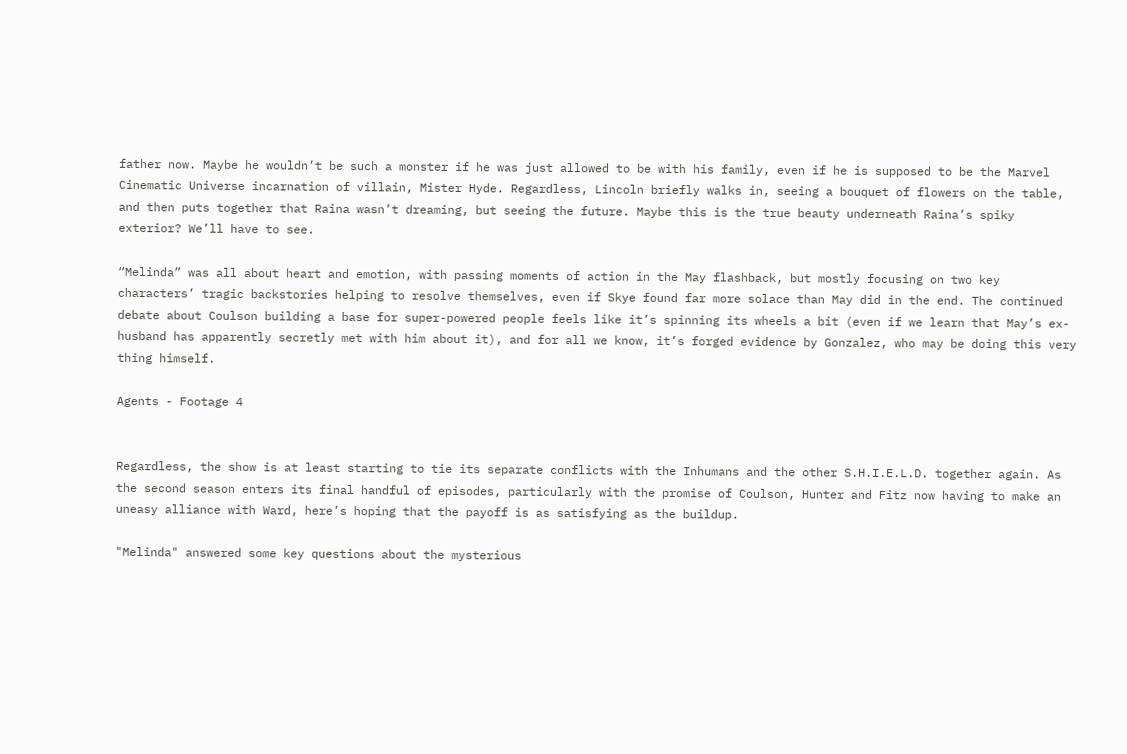father now. Maybe he wouldn’t be such a monster if he was just allowed to be with his family, even if he is supposed to be the Marvel Cinematic Universe incarnation of villain, Mister Hyde. Regardless, Lincoln briefly walks in, seeing a bouquet of flowers on the table, and then puts together that Raina wasn’t dreaming, but seeing the future. Maybe this is the true beauty underneath Raina’s spiky exterior? We’ll have to see.

“Melinda” was all about heart and emotion, with passing moments of action in the May flashback, but mostly focusing on two key characters’ tragic backstories helping to resolve themselves, even if Skye found far more solace than May did in the end. The continued debate about Coulson building a base for super-powered people feels like it’s spinning its wheels a bit (even if we learn that May’s ex-husband has apparently secretly met with him about it), and for all we know, it’s forged evidence by Gonzalez, who may be doing this very thing himself.

Agents - Footage 4


Regardless, the show is at least starting to tie its separate conflicts with the Inhumans and the other S.H.I.E.L.D. together again. As the second season enters its final handful of episodes, particularly with the promise of Coulson, Hunter and Fitz now having to make an uneasy alliance with Ward, here’s hoping that the payoff is as satisfying as the buildup.

"Melinda" answered some key questions about the mysterious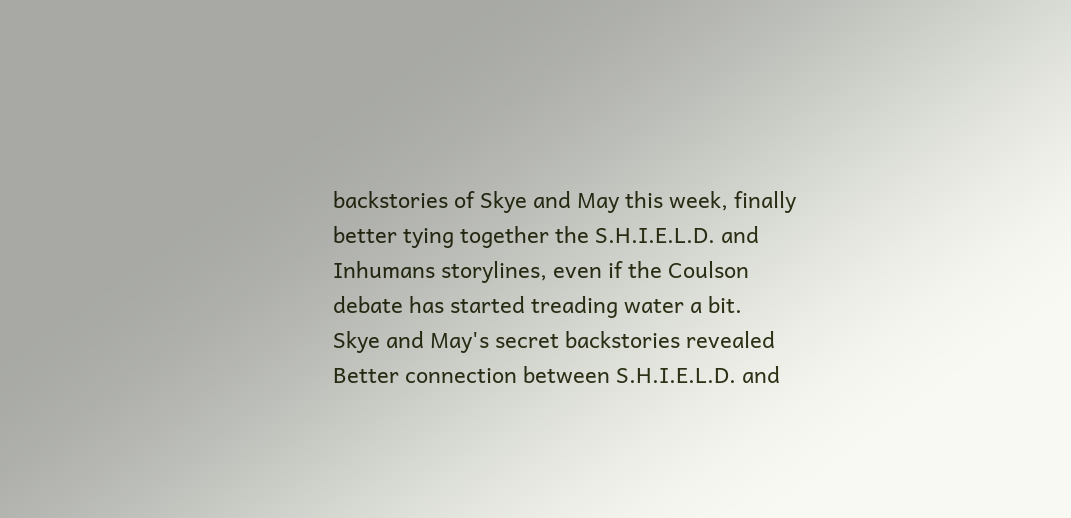backstories of Skye and May this week, finally better tying together the S.H.I.E.L.D. and Inhumans storylines, even if the Coulson debate has started treading water a bit.
Skye and May's secret backstories revealed
Better connection between S.H.I.E.L.D. and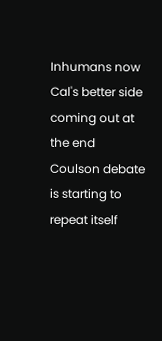Inhumans now
Cal's better side coming out at the end
Coulson debate is starting to repeat itself